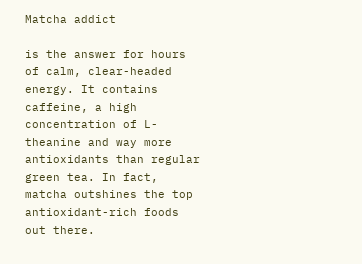Matcha addict

is the answer for hours of calm, clear-headed energy. It contains caffeine, a high concentration of L-theanine and way more antioxidants than regular green tea. In fact, matcha outshines the top antioxidant-rich foods out there.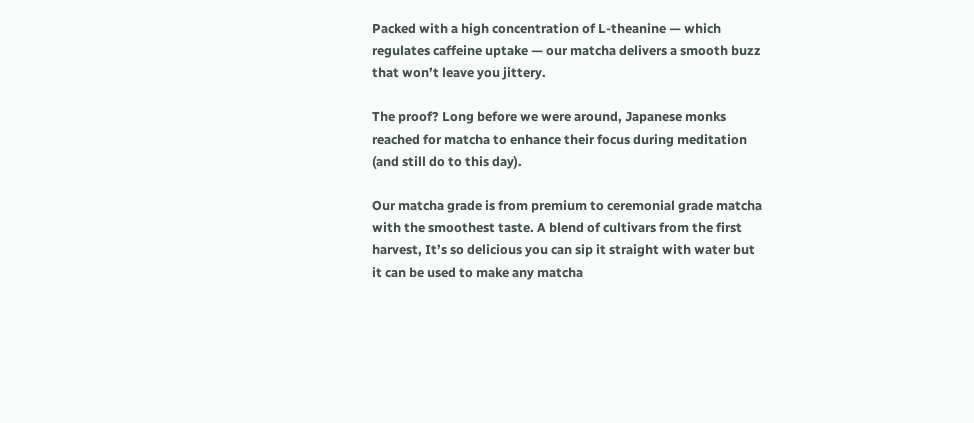Packed with a high concentration of L-theanine — which regulates caffeine uptake — our matcha delivers a smooth buzz that won’t leave you jittery.

The proof? Long before we were around, Japanese monks reached for matcha to enhance their focus during meditation (and still do to this day).

Our matcha grade is from premium to ceremonial grade matcha with the smoothest taste. A blend of cultivars from the first harvest, It’s so delicious you can sip it straight with water but it can be used to make any matcha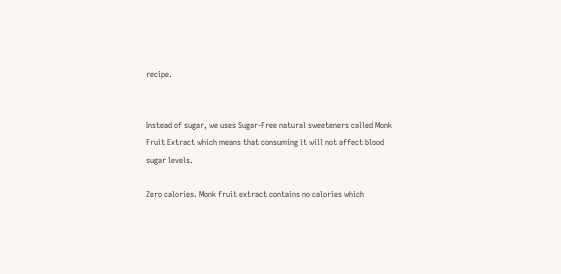recipe.


Instead of sugar, we uses Sugar-Free natural sweeteners called Monk Fruit Extract which means that consuming it will not affect blood sugar levels.

Zero calories. Monk fruit extract contains no calories which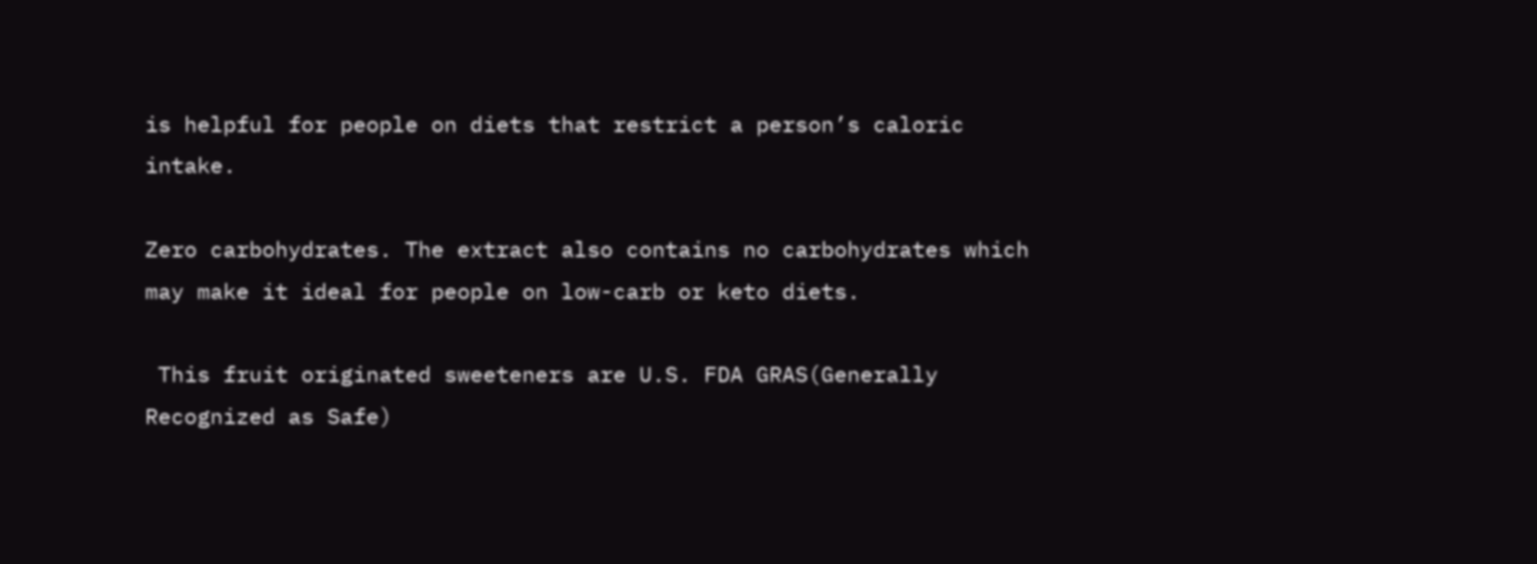is helpful for people on diets that restrict a person’s caloric intake.

Zero carbohydrates. The extract also contains no carbohydrates which may make it ideal for people on low-carb or keto diets.

 This fruit originated sweeteners are U.S. FDA GRAS(Generally Recognized as Safe)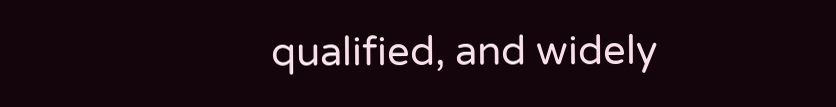qualified, and widely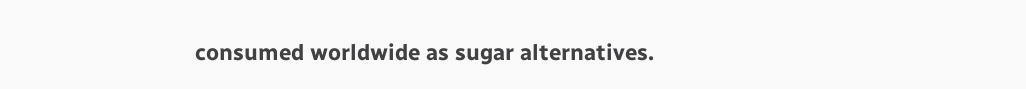consumed worldwide as sugar alternatives.